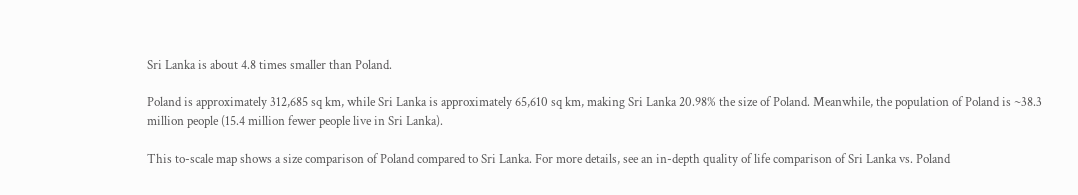Sri Lanka is about 4.8 times smaller than Poland.

Poland is approximately 312,685 sq km, while Sri Lanka is approximately 65,610 sq km, making Sri Lanka 20.98% the size of Poland. Meanwhile, the population of Poland is ~38.3 million people (15.4 million fewer people live in Sri Lanka).

This to-scale map shows a size comparison of Poland compared to Sri Lanka. For more details, see an in-depth quality of life comparison of Sri Lanka vs. Poland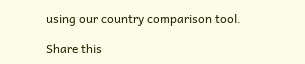using our country comparison tool.

Share this